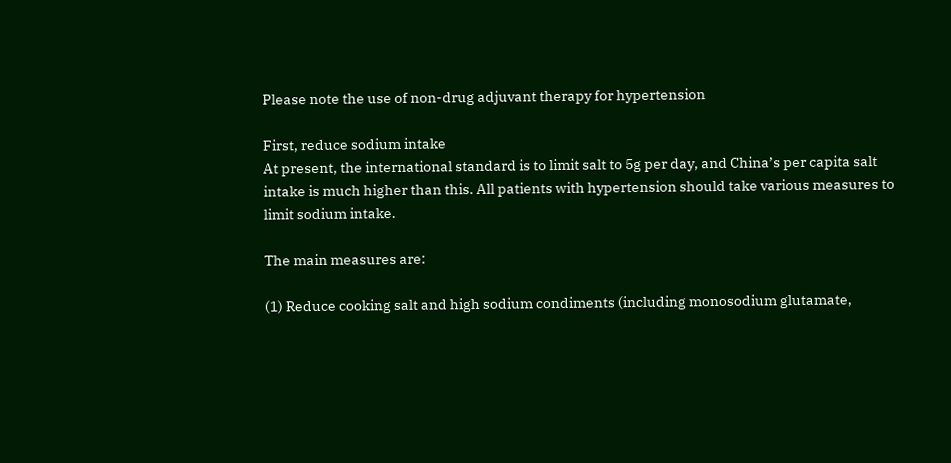Please note the use of non-drug adjuvant therapy for hypertension

First, reduce sodium intake
At present, the international standard is to limit salt to 5g per day, and China’s per capita salt intake is much higher than this. All patients with hypertension should take various measures to limit sodium intake.

The main measures are:

(1) Reduce cooking salt and high sodium condiments (including monosodium glutamate,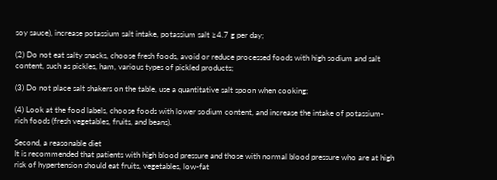soy sauce), increase potassium salt intake, potassium salt ≥4.7 g per day;

(2) Do not eat salty snacks, choose fresh foods, avoid or reduce processed foods with high sodium and salt content, such as pickles, ham, various types of pickled products;

(3) Do not place salt shakers on the table, use a quantitative salt spoon when cooking;

(4) Look at the food labels, choose foods with lower sodium content, and increase the intake of potassium-rich foods (fresh vegetables, fruits, and beans).

Second, a reasonable diet
It is recommended that patients with high blood pressure and those with normal blood pressure who are at high risk of hypertension should eat fruits, vegetables, low-fat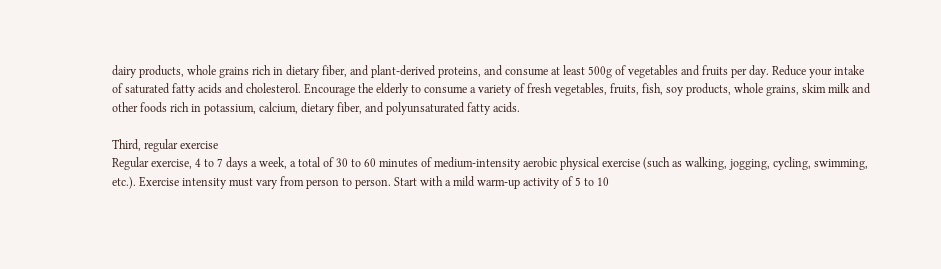dairy products, whole grains rich in dietary fiber, and plant-derived proteins, and consume at least 500g of vegetables and fruits per day. Reduce your intake of saturated fatty acids and cholesterol. Encourage the elderly to consume a variety of fresh vegetables, fruits, fish, soy products, whole grains, skim milk and other foods rich in potassium, calcium, dietary fiber, and polyunsaturated fatty acids.

Third, regular exercise
Regular exercise, 4 to 7 days a week, a total of 30 to 60 minutes of medium-intensity aerobic physical exercise (such as walking, jogging, cycling, swimming, etc.). Exercise intensity must vary from person to person. Start with a mild warm-up activity of 5 to 10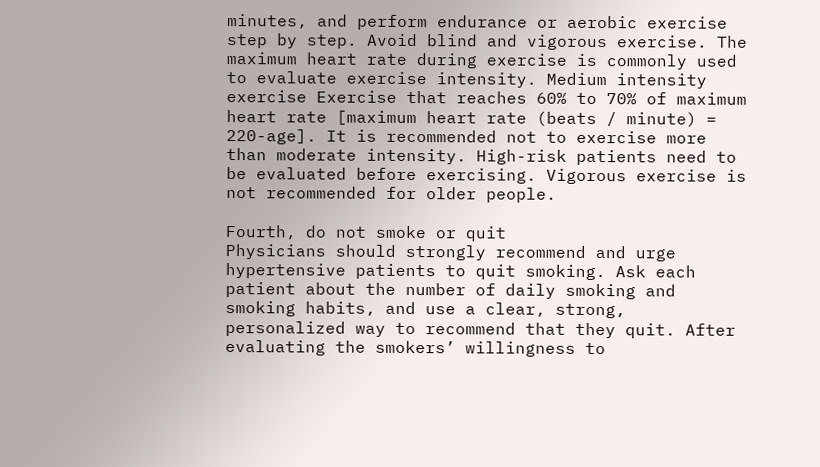minutes, and perform endurance or aerobic exercise step by step. Avoid blind and vigorous exercise. The maximum heart rate during exercise is commonly used to evaluate exercise intensity. Medium intensity exercise Exercise that reaches 60% to 70% of maximum heart rate [maximum heart rate (beats / minute) = 220-age]. It is recommended not to exercise more than moderate intensity. High-risk patients need to be evaluated before exercising. Vigorous exercise is not recommended for older people.

Fourth, do not smoke or quit
Physicians should strongly recommend and urge hypertensive patients to quit smoking. Ask each patient about the number of daily smoking and smoking habits, and use a clear, strong, personalized way to recommend that they quit. After evaluating the smokers’ willingness to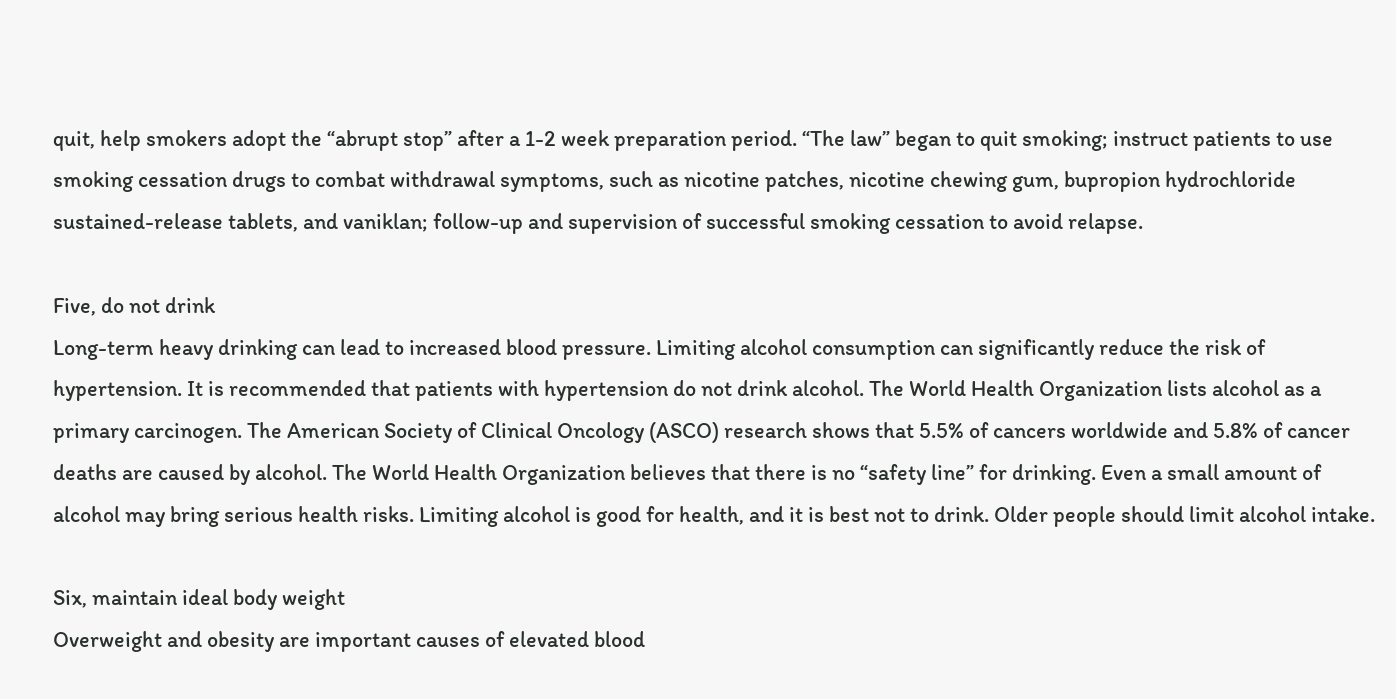quit, help smokers adopt the “abrupt stop” after a 1-2 week preparation period. “The law” began to quit smoking; instruct patients to use smoking cessation drugs to combat withdrawal symptoms, such as nicotine patches, nicotine chewing gum, bupropion hydrochloride sustained-release tablets, and vaniklan; follow-up and supervision of successful smoking cessation to avoid relapse.

Five, do not drink
Long-term heavy drinking can lead to increased blood pressure. Limiting alcohol consumption can significantly reduce the risk of hypertension. It is recommended that patients with hypertension do not drink alcohol. The World Health Organization lists alcohol as a primary carcinogen. The American Society of Clinical Oncology (ASCO) research shows that 5.5% of cancers worldwide and 5.8% of cancer deaths are caused by alcohol. The World Health Organization believes that there is no “safety line” for drinking. Even a small amount of alcohol may bring serious health risks. Limiting alcohol is good for health, and it is best not to drink. Older people should limit alcohol intake.

Six, maintain ideal body weight
Overweight and obesity are important causes of elevated blood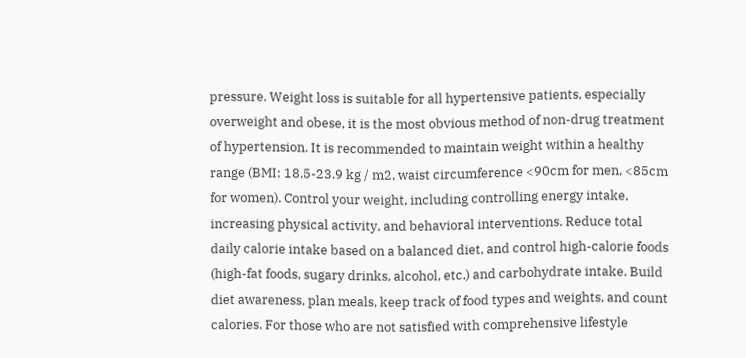pressure. Weight loss is suitable for all hypertensive patients, especially overweight and obese, it is the most obvious method of non-drug treatment of hypertension. It is recommended to maintain weight within a healthy range (BMI: 18.5-23.9 kg / m2, waist circumference <90cm for men, <85cm for women). Control your weight, including controlling energy intake, increasing physical activity, and behavioral interventions. Reduce total daily calorie intake based on a balanced diet, and control high-calorie foods (high-fat foods, sugary drinks, alcohol, etc.) and carbohydrate intake. Build diet awareness, plan meals, keep track of food types and weights, and count calories. For those who are not satisfied with comprehensive lifestyle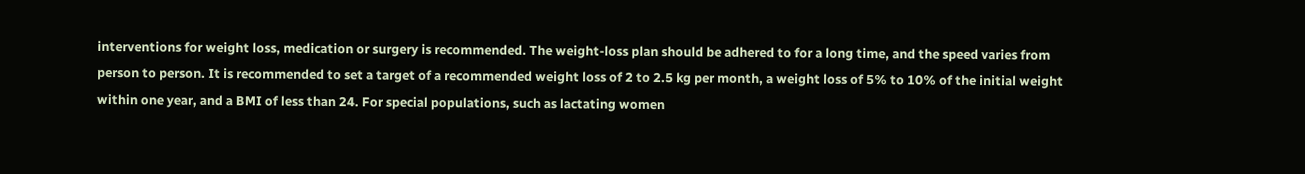interventions for weight loss, medication or surgery is recommended. The weight-loss plan should be adhered to for a long time, and the speed varies from person to person. It is recommended to set a target of a recommended weight loss of 2 to 2.5 kg per month, a weight loss of 5% to 10% of the initial weight within one year, and a BMI of less than 24. For special populations, such as lactating women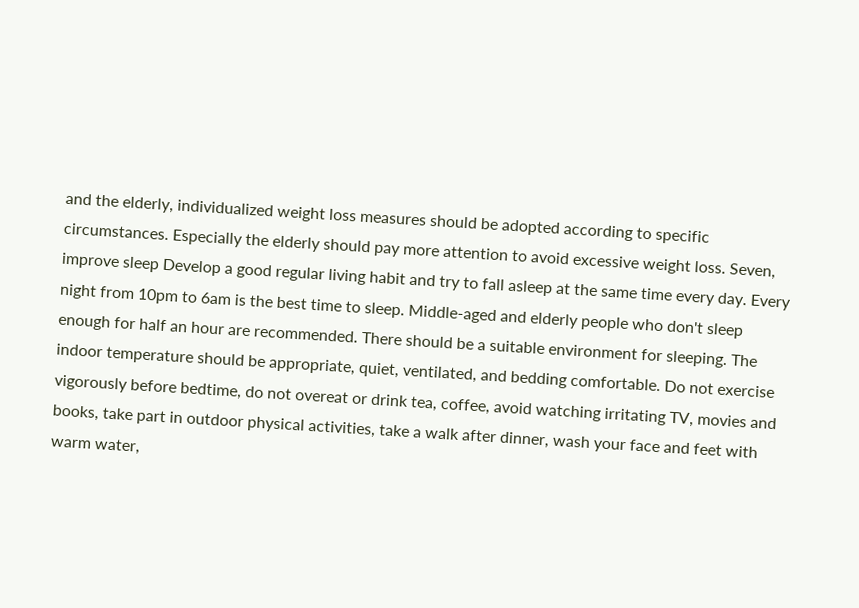and the elderly, individualized weight loss measures should be adopted according to specific circumstances. Especially the elderly should pay more attention to avoid excessive weight loss. Seven, improve sleep Develop a good regular living habit and try to fall asleep at the same time every day. Every night from 10pm to 6am is the best time to sleep. Middle-aged and elderly people who don't sleep enough for half an hour are recommended. There should be a suitable environment for sleeping. The indoor temperature should be appropriate, quiet, ventilated, and bedding comfortable. Do not exercise vigorously before bedtime, do not overeat or drink tea, coffee, avoid watching irritating TV, movies and books, take part in outdoor physical activities, take a walk after dinner, wash your face and feet with warm water,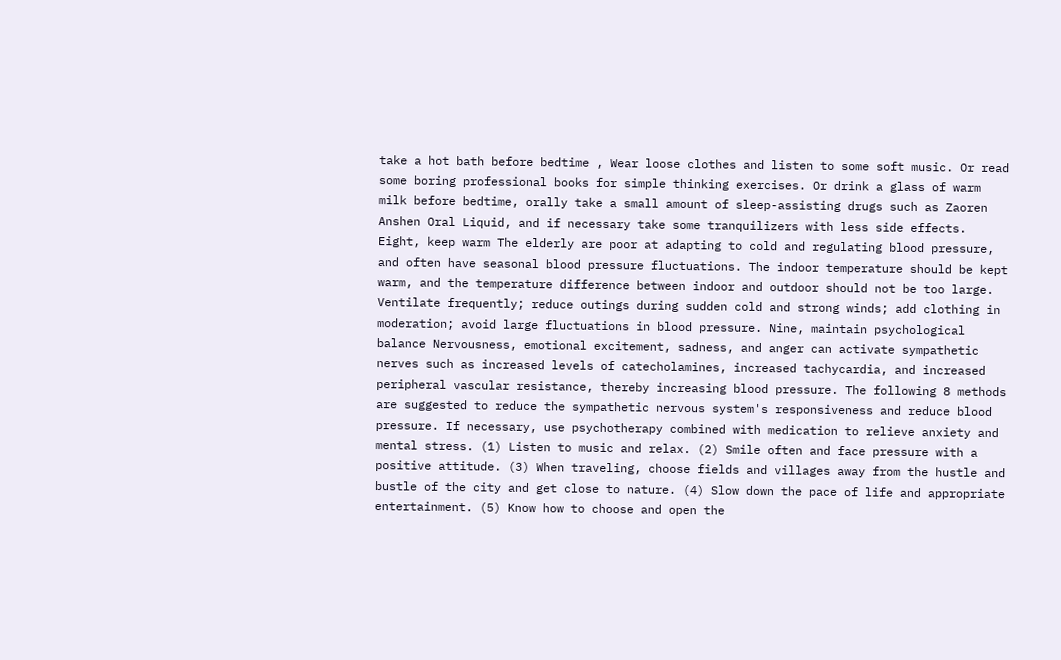take a hot bath before bedtime , Wear loose clothes and listen to some soft music. Or read some boring professional books for simple thinking exercises. Or drink a glass of warm milk before bedtime, orally take a small amount of sleep-assisting drugs such as Zaoren Anshen Oral Liquid, and if necessary take some tranquilizers with less side effects. Eight, keep warm The elderly are poor at adapting to cold and regulating blood pressure, and often have seasonal blood pressure fluctuations. The indoor temperature should be kept warm, and the temperature difference between indoor and outdoor should not be too large. Ventilate frequently; reduce outings during sudden cold and strong winds; add clothing in moderation; avoid large fluctuations in blood pressure. Nine, maintain psychological balance Nervousness, emotional excitement, sadness, and anger can activate sympathetic nerves such as increased levels of catecholamines, increased tachycardia, and increased peripheral vascular resistance, thereby increasing blood pressure. The following 8 methods are suggested to reduce the sympathetic nervous system's responsiveness and reduce blood pressure. If necessary, use psychotherapy combined with medication to relieve anxiety and mental stress. (1) Listen to music and relax. (2) Smile often and face pressure with a positive attitude. (3) When traveling, choose fields and villages away from the hustle and bustle of the city and get close to nature. (4) Slow down the pace of life and appropriate entertainment. (5) Know how to choose and open the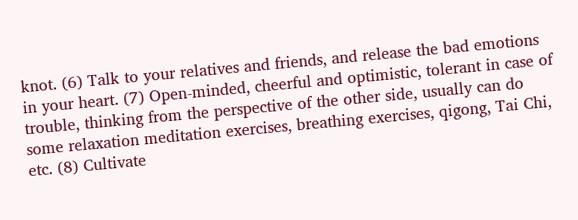knot. (6) Talk to your relatives and friends, and release the bad emotions in your heart. (7) Open-minded, cheerful and optimistic, tolerant in case of trouble, thinking from the perspective of the other side, usually can do some relaxation meditation exercises, breathing exercises, qigong, Tai Chi, etc. (8) Cultivate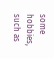some hobbies, such as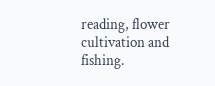reading, flower cultivation and fishing.